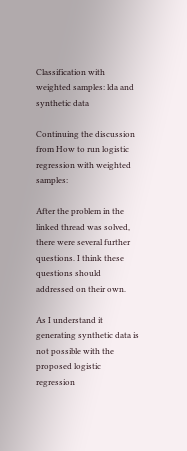Classification with weighted samples: lda and synthetic data

Continuing the discussion from How to run logistic regression with weighted samples:

After the problem in the linked thread was solved, there were several further questions. I think these questions should addressed on their own.

As I understand it generating synthetic data is not possible with the proposed logistic regression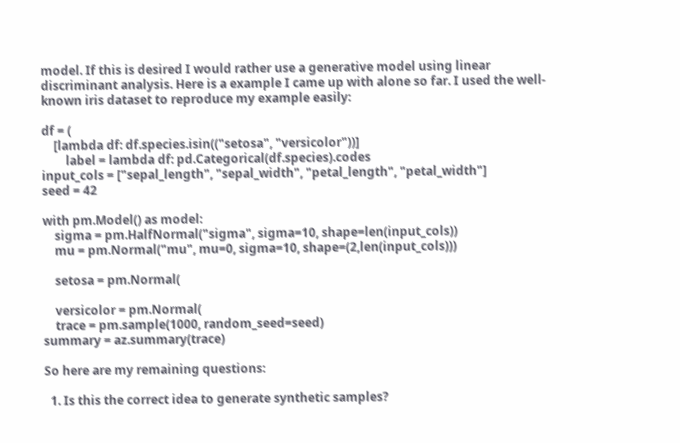model. If this is desired I would rather use a generative model using linear discriminant analysis. Here is a example I came up with alone so far. I used the well-known iris dataset to reproduce my example easily:

df = (
    [lambda df: df.species.isin(("setosa", "versicolor"))]
        label = lambda df: pd.Categorical(df.species).codes
input_cols = ["sepal_length", "sepal_width", "petal_length", "petal_width"]
seed = 42

with pm.Model() as model:
    sigma = pm.HalfNormal("sigma", sigma=10, shape=len(input_cols))
    mu = pm.Normal("mu", mu=0, sigma=10, shape=(2,len(input_cols)))

    setosa = pm.Normal(

    versicolor = pm.Normal(
    trace = pm.sample(1000, random_seed=seed)
summary = az.summary(trace)

So here are my remaining questions:

  1. Is this the correct idea to generate synthetic samples?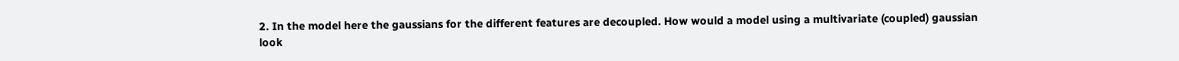2. In the model here the gaussians for the different features are decoupled. How would a model using a multivariate (coupled) gaussian look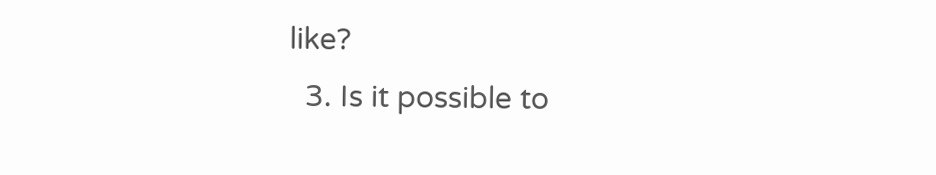like?
  3. Is it possible to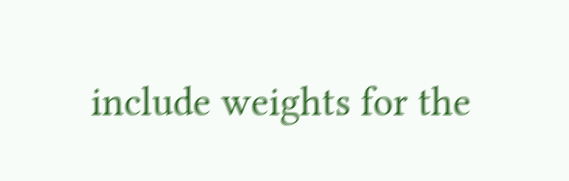include weights for the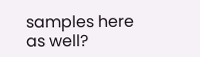samples here as well?